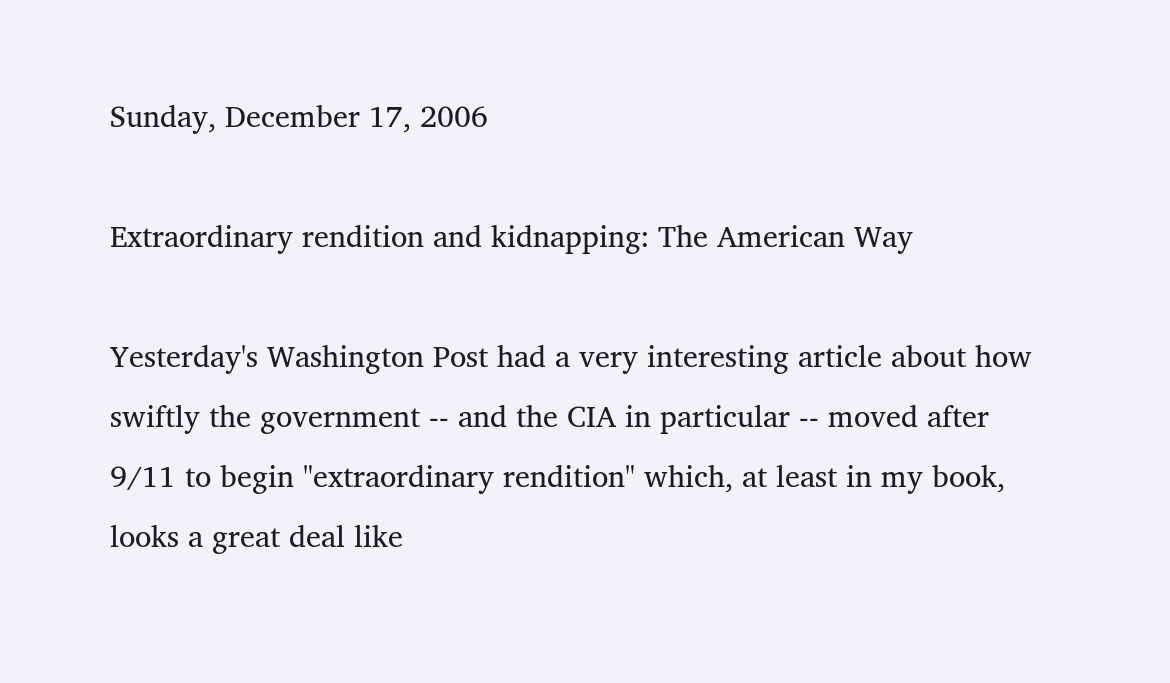Sunday, December 17, 2006

Extraordinary rendition and kidnapping: The American Way

Yesterday's Washington Post had a very interesting article about how swiftly the government -- and the CIA in particular -- moved after 9/11 to begin "extraordinary rendition" which, at least in my book, looks a great deal like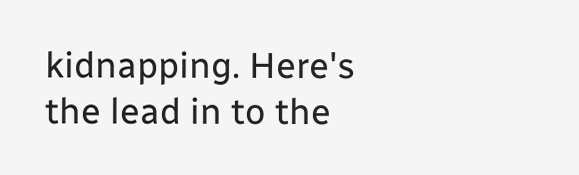kidnapping. Here's the lead in to the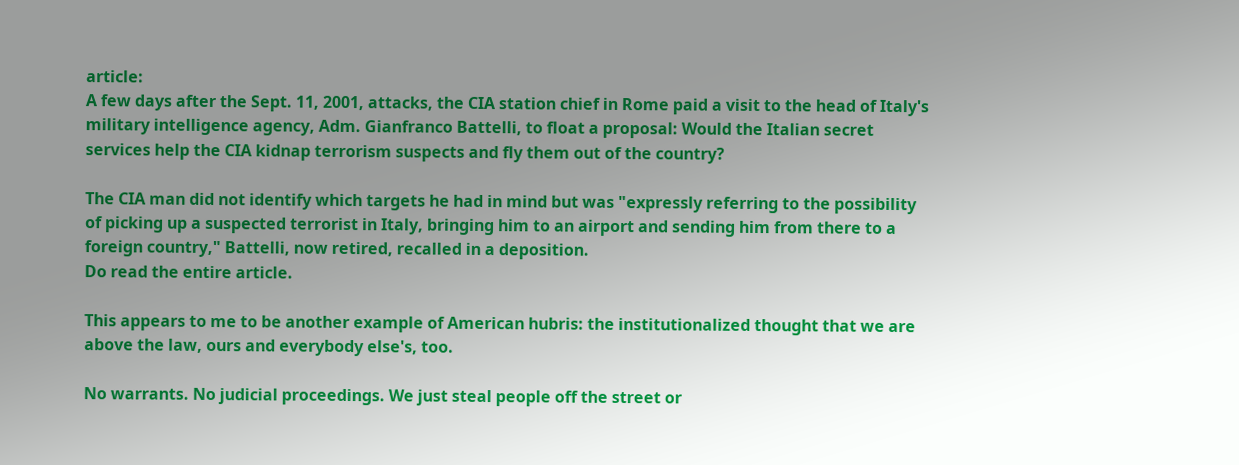article:
A few days after the Sept. 11, 2001, attacks, the CIA station chief in Rome paid a visit to the head of Italy's military intelligence agency, Adm. Gianfranco Battelli, to float a proposal: Would the Italian secret services help the CIA kidnap terrorism suspects and fly them out of the country?

The CIA man did not identify which targets he had in mind but was "expressly referring to the possibility of picking up a suspected terrorist in Italy, bringing him to an airport and sending him from there to a foreign country," Battelli, now retired, recalled in a deposition.
Do read the entire article.

This appears to me to be another example of American hubris: the institutionalized thought that we are above the law, ours and everybody else's, too.

No warrants. No judicial proceedings. We just steal people off the street or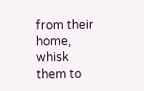from their home, whisk them to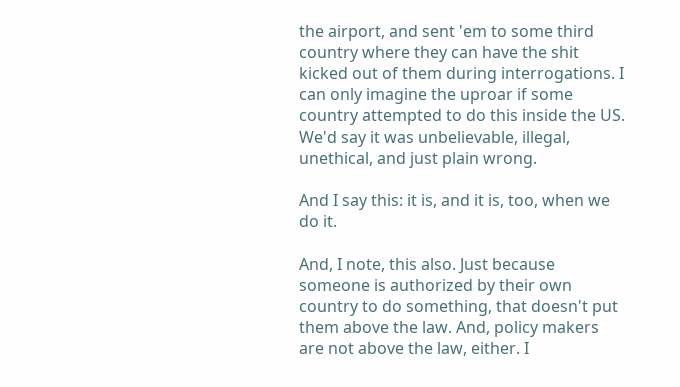the airport, and sent 'em to some third country where they can have the shit kicked out of them during interrogations. I can only imagine the uproar if some country attempted to do this inside the US. We'd say it was unbelievable, illegal, unethical, and just plain wrong.

And I say this: it is, and it is, too, when we do it.

And, I note, this also. Just because someone is authorized by their own country to do something, that doesn't put them above the law. And, policy makers are not above the law, either. I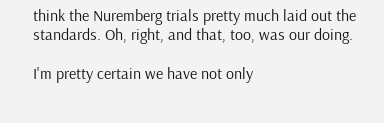think the Nuremberg trials pretty much laid out the standards. Oh, right, and that, too, was our doing.

I'm pretty certain we have not only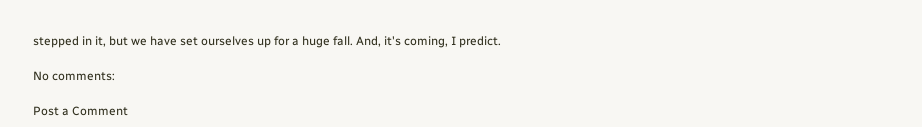stepped in it, but we have set ourselves up for a huge fall. And, it's coming, I predict.

No comments:

Post a Comment